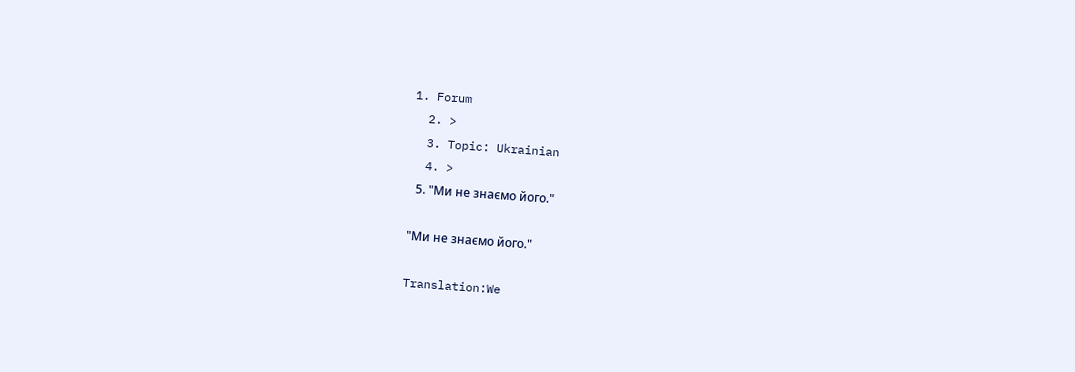1. Forum
  2. >
  3. Topic: Ukrainian
  4. >
  5. "Ми не знаємо його."

"Ми не знаємо його."

Translation:We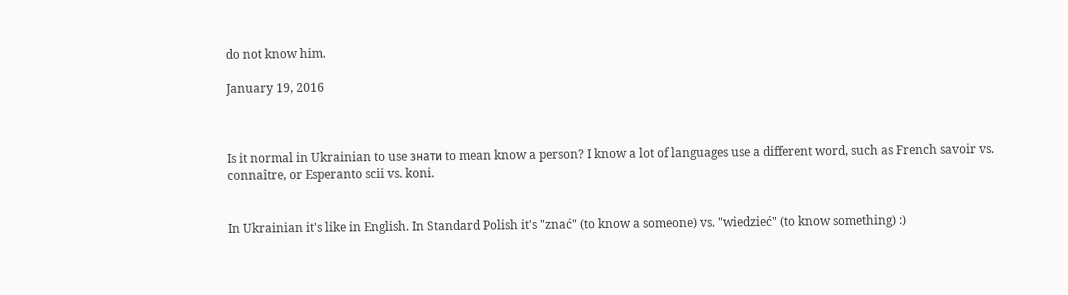do not know him.

January 19, 2016



Is it normal in Ukrainian to use знати to mean know a person? I know a lot of languages use a different word, such as French savoir vs. connaître, or Esperanto scii vs. koni.


In Ukrainian it's like in English. In Standard Polish it's "znać" (to know a someone) vs. "wiedzieć" (to know something) :)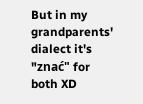But in my grandparents' dialect it's "znać" for both XD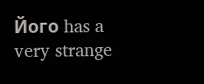Його has a very strange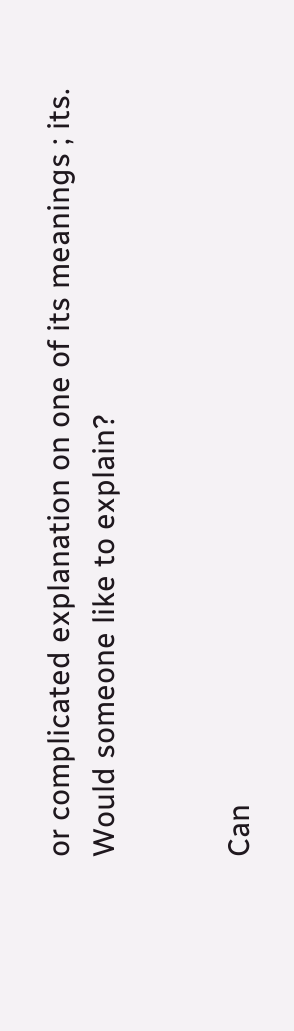or complicated explanation on one of its meanings ; its. Would someone like to explain?


Can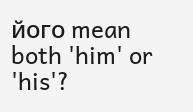його mean both 'him' or 'his'?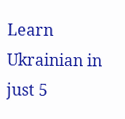Learn Ukrainian in just 5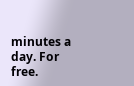minutes a day. For free.